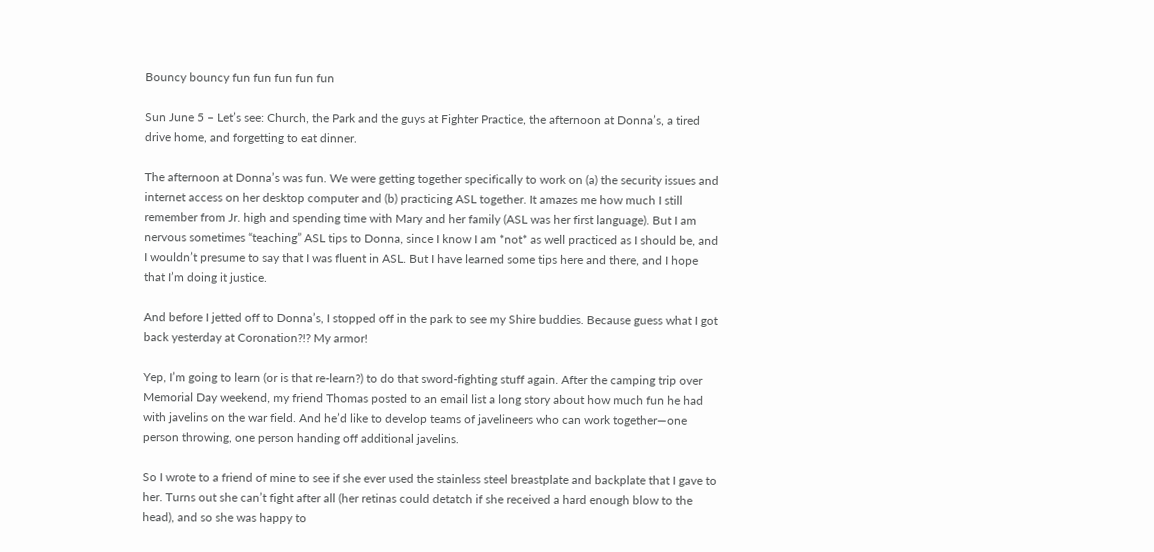Bouncy bouncy fun fun fun fun fun

Sun June 5 – Let’s see: Church, the Park and the guys at Fighter Practice, the afternoon at Donna’s, a tired drive home, and forgetting to eat dinner.

The afternoon at Donna’s was fun. We were getting together specifically to work on (a) the security issues and internet access on her desktop computer and (b) practicing ASL together. It amazes me how much I still remember from Jr. high and spending time with Mary and her family (ASL was her first language). But I am nervous sometimes “teaching” ASL tips to Donna, since I know I am *not* as well practiced as I should be, and I wouldn’t presume to say that I was fluent in ASL. But I have learned some tips here and there, and I hope that I’m doing it justice.

And before I jetted off to Donna’s, I stopped off in the park to see my Shire buddies. Because guess what I got back yesterday at Coronation?!? My armor!

Yep, I’m going to learn (or is that re-learn?) to do that sword-fighting stuff again. After the camping trip over Memorial Day weekend, my friend Thomas posted to an email list a long story about how much fun he had with javelins on the war field. And he’d like to develop teams of javelineers who can work together—one person throwing, one person handing off additional javelins.

So I wrote to a friend of mine to see if she ever used the stainless steel breastplate and backplate that I gave to her. Turns out she can’t fight after all (her retinas could detatch if she received a hard enough blow to the head), and so she was happy to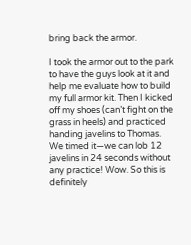bring back the armor.

I took the armor out to the park to have the guys look at it and help me evaluate how to build my full armor kit. Then I kicked off my shoes (can’t fight on the grass in heels) and practiced handing javelins to Thomas. We timed it—we can lob 12 javelins in 24 seconds without any practice! Wow. So this is definitely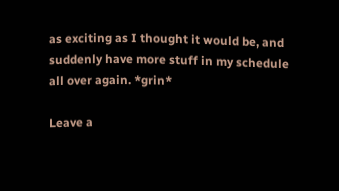as exciting as I thought it would be, and suddenly have more stuff in my schedule all over again. *grin*

Leave a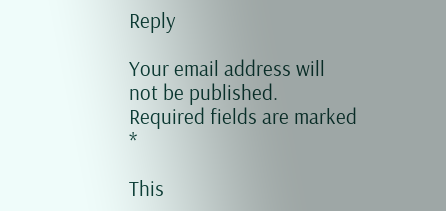Reply

Your email address will not be published. Required fields are marked *

This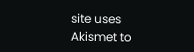site uses Akismet to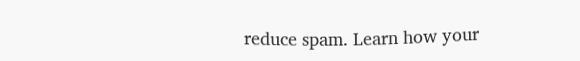reduce spam. Learn how your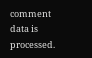comment data is processed.